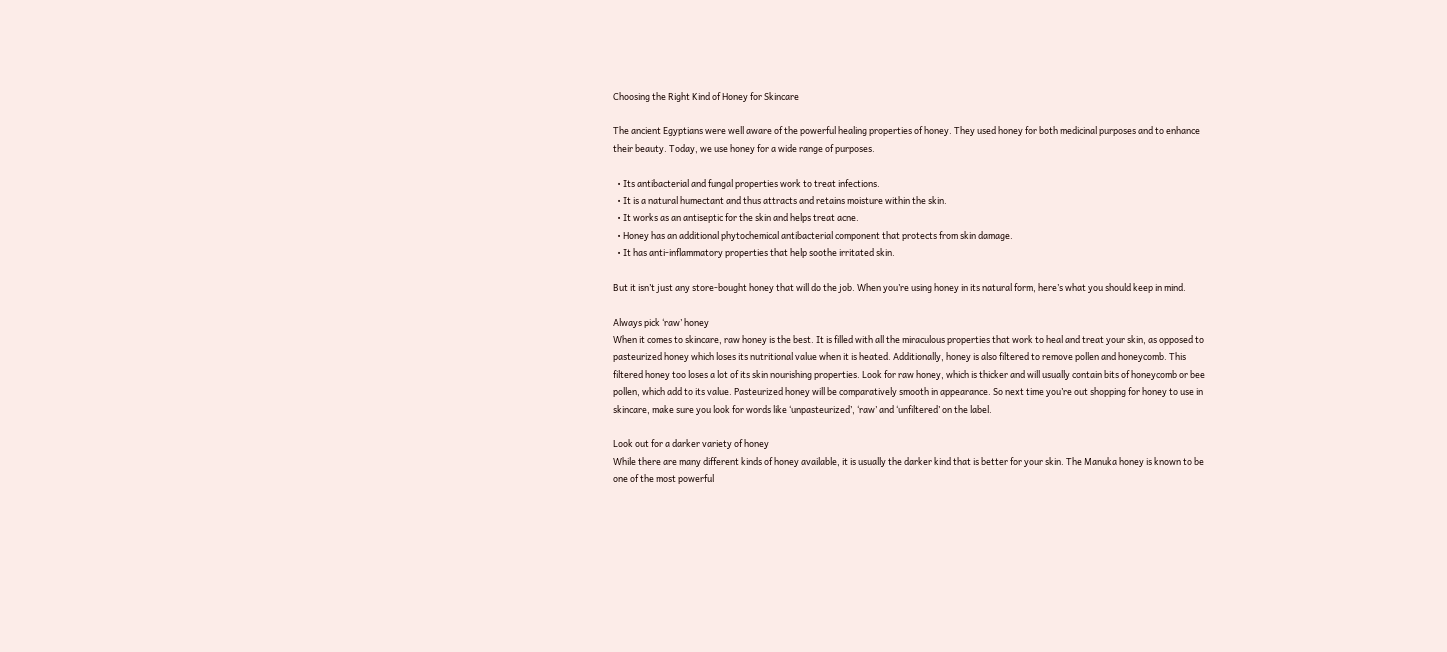Choosing the Right Kind of Honey for Skincare

The ancient Egyptians were well aware of the powerful healing properties of honey. They used honey for both medicinal purposes and to enhance their beauty. Today, we use honey for a wide range of purposes.

  • Its antibacterial and fungal properties work to treat infections.
  • It is a natural humectant and thus attracts and retains moisture within the skin.
  • It works as an antiseptic for the skin and helps treat acne.
  • Honey has an additional phytochemical antibacterial component that protects from skin damage.
  • It has anti-inflammatory properties that help soothe irritated skin.

But it isn’t just any store-bought honey that will do the job. When you’re using honey in its natural form, here’s what you should keep in mind.

Always pick ‘raw’ honey
When it comes to skincare, raw honey is the best. It is filled with all the miraculous properties that work to heal and treat your skin, as opposed to pasteurized honey which loses its nutritional value when it is heated. Additionally, honey is also filtered to remove pollen and honeycomb. This filtered honey too loses a lot of its skin nourishing properties. Look for raw honey, which is thicker and will usually contain bits of honeycomb or bee pollen, which add to its value. Pasteurized honey will be comparatively smooth in appearance. So next time you’re out shopping for honey to use in skincare, make sure you look for words like ‘unpasteurized’, ‘raw’ and ‘unfiltered’ on the label.

Look out for a darker variety of honey
While there are many different kinds of honey available, it is usually the darker kind that is better for your skin. The Manuka honey is known to be one of the most powerful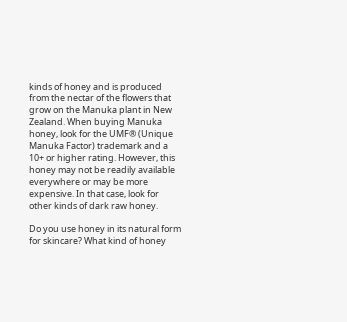kinds of honey and is produced from the nectar of the flowers that grow on the Manuka plant in New Zealand. When buying Manuka honey, look for the UMF® (Unique Manuka Factor) trademark and a 10+ or higher rating. However, this honey may not be readily available everywhere or may be more expensive. In that case, look for other kinds of dark raw honey.

Do you use honey in its natural form for skincare? What kind of honey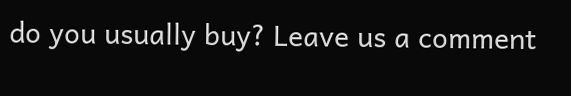do you usually buy? Leave us a comment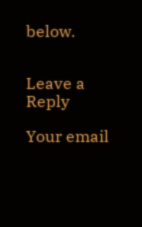below.


Leave a Reply

Your email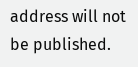address will not be published.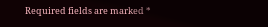Required fields are marked *